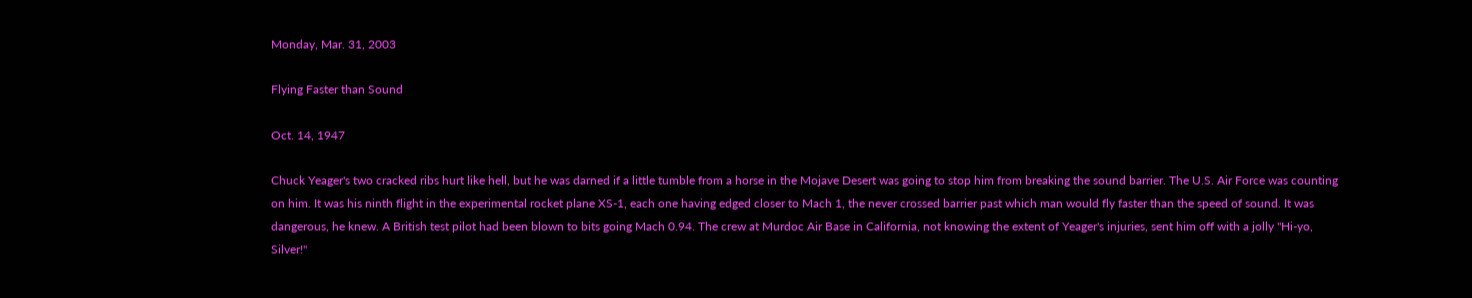Monday, Mar. 31, 2003

Flying Faster than Sound

Oct. 14, 1947

Chuck Yeager's two cracked ribs hurt like hell, but he was darned if a little tumble from a horse in the Mojave Desert was going to stop him from breaking the sound barrier. The U.S. Air Force was counting on him. It was his ninth flight in the experimental rocket plane XS-1, each one having edged closer to Mach 1, the never crossed barrier past which man would fly faster than the speed of sound. It was dangerous, he knew. A British test pilot had been blown to bits going Mach 0.94. The crew at Murdoc Air Base in California, not knowing the extent of Yeager's injuries, sent him off with a jolly "Hi-yo, Silver!"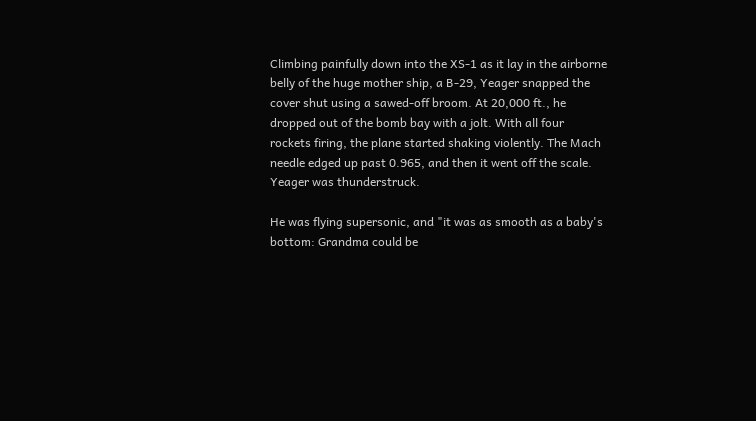Climbing painfully down into the XS-1 as it lay in the airborne belly of the huge mother ship, a B-29, Yeager snapped the cover shut using a sawed-off broom. At 20,000 ft., he dropped out of the bomb bay with a jolt. With all four rockets firing, the plane started shaking violently. The Mach needle edged up past 0.965, and then it went off the scale. Yeager was thunderstruck.

He was flying supersonic, and "it was as smooth as a baby's bottom: Grandma could be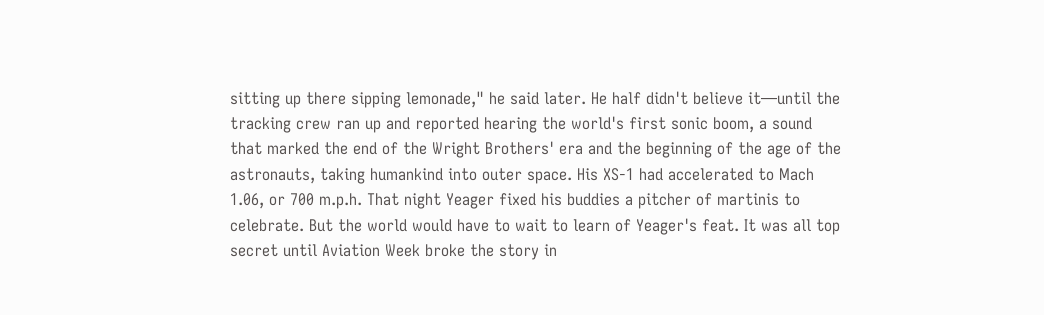sitting up there sipping lemonade," he said later. He half didn't believe it—until the tracking crew ran up and reported hearing the world's first sonic boom, a sound that marked the end of the Wright Brothers' era and the beginning of the age of the astronauts, taking humankind into outer space. His XS-1 had accelerated to Mach 1.06, or 700 m.p.h. That night Yeager fixed his buddies a pitcher of martinis to celebrate. But the world would have to wait to learn of Yeager's feat. It was all top secret until Aviation Week broke the story in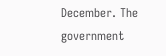December. The government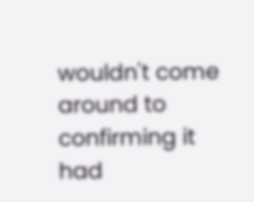wouldn't come around to confirming it had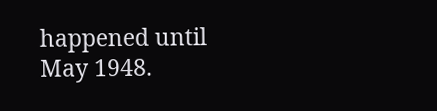happened until May 1948.